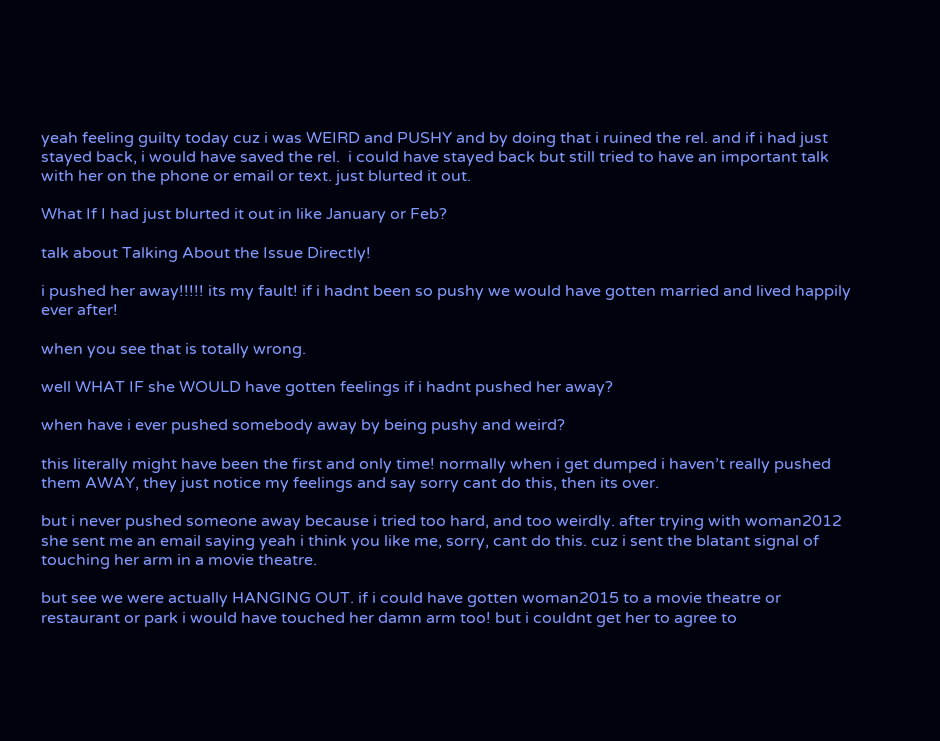yeah feeling guilty today cuz i was WEIRD and PUSHY and by doing that i ruined the rel. and if i had just stayed back, i would have saved the rel.  i could have stayed back but still tried to have an important talk with her on the phone or email or text. just blurted it out.

What If I had just blurted it out in like January or Feb?

talk about Talking About the Issue Directly!

i pushed her away!!!!! its my fault! if i hadnt been so pushy we would have gotten married and lived happily ever after!

when you see that is totally wrong.

well WHAT IF she WOULD have gotten feelings if i hadnt pushed her away?

when have i ever pushed somebody away by being pushy and weird?

this literally might have been the first and only time! normally when i get dumped i haven’t really pushed them AWAY, they just notice my feelings and say sorry cant do this, then its over.

but i never pushed someone away because i tried too hard, and too weirdly. after trying with woman2012 she sent me an email saying yeah i think you like me, sorry, cant do this. cuz i sent the blatant signal of touching her arm in a movie theatre.

but see we were actually HANGING OUT. if i could have gotten woman2015 to a movie theatre or restaurant or park i would have touched her damn arm too! but i couldnt get her to agree to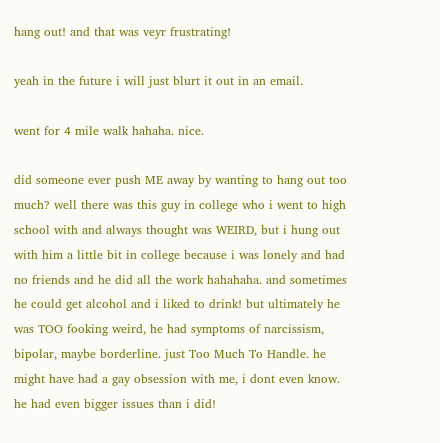hang out! and that was veyr frustrating!

yeah in the future i will just blurt it out in an email.

went for 4 mile walk hahaha. nice.

did someone ever push ME away by wanting to hang out too much? well there was this guy in college who i went to high school with and always thought was WEIRD, but i hung out with him a little bit in college because i was lonely and had no friends and he did all the work hahahaha. and sometimes he could get alcohol and i liked to drink! but ultimately he was TOO fooking weird, he had symptoms of narcissism, bipolar, maybe borderline. just Too Much To Handle. he might have had a gay obsession with me, i dont even know. he had even bigger issues than i did!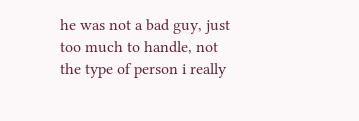he was not a bad guy, just too much to handle, not the type of person i really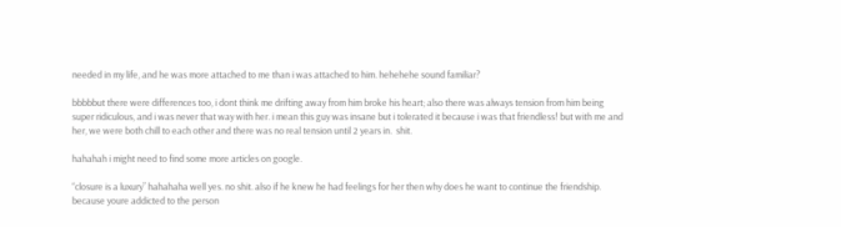needed in my life, and he was more attached to me than i was attached to him. hehehehe sound familiar?

bbbbbut there were differences too, i dont think me drifting away from him broke his heart; also there was always tension from him being super ridiculous, and i was never that way with her. i mean this guy was insane but i tolerated it because i was that friendless! but with me and her, we were both chill to each other and there was no real tension until 2 years in.  shit.

hahahah i might need to find some more articles on google.

“closure is a luxury” hahahaha well yes. no shit. also if he knew he had feelings for her then why does he want to continue the friendship. because youre addicted to the person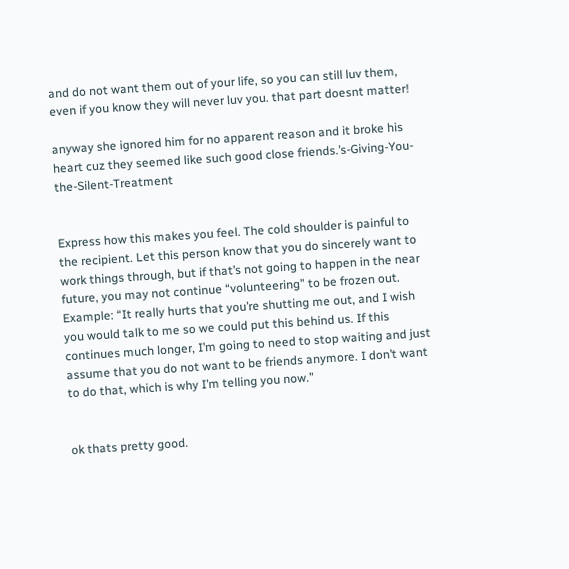and do not want them out of your life, so you can still luv them, even if you know they will never luv you. that part doesnt matter!

anyway she ignored him for no apparent reason and it broke his heart cuz they seemed like such good close friends.’s-Giving-You-the-Silent-Treatment


Express how this makes you feel. The cold shoulder is painful to the recipient. Let this person know that you do sincerely want to work things through, but if that’s not going to happen in the near future, you may not continue “volunteering” to be frozen out.
Example: “It really hurts that you’re shutting me out, and I wish you would talk to me so we could put this behind us. If this continues much longer, I’m going to need to stop waiting and just assume that you do not want to be friends anymore. I don’t want to do that, which is why I’m telling you now.”


ok thats pretty good.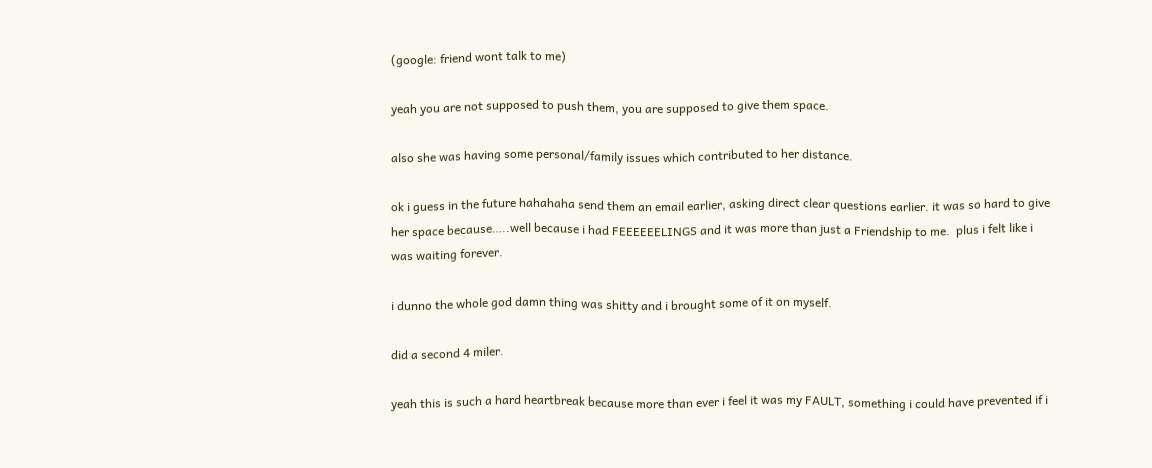(google: friend wont talk to me)

yeah you are not supposed to push them, you are supposed to give them space.

also she was having some personal/family issues which contributed to her distance.

ok i guess in the future hahahaha send them an email earlier, asking direct clear questions earlier. it was so hard to give her space because…..well because i had FEEEEEELINGS and it was more than just a Friendship to me.  plus i felt like i was waiting forever.

i dunno the whole god damn thing was shitty and i brought some of it on myself.

did a second 4 miler.

yeah this is such a hard heartbreak because more than ever i feel it was my FAULT, something i could have prevented if i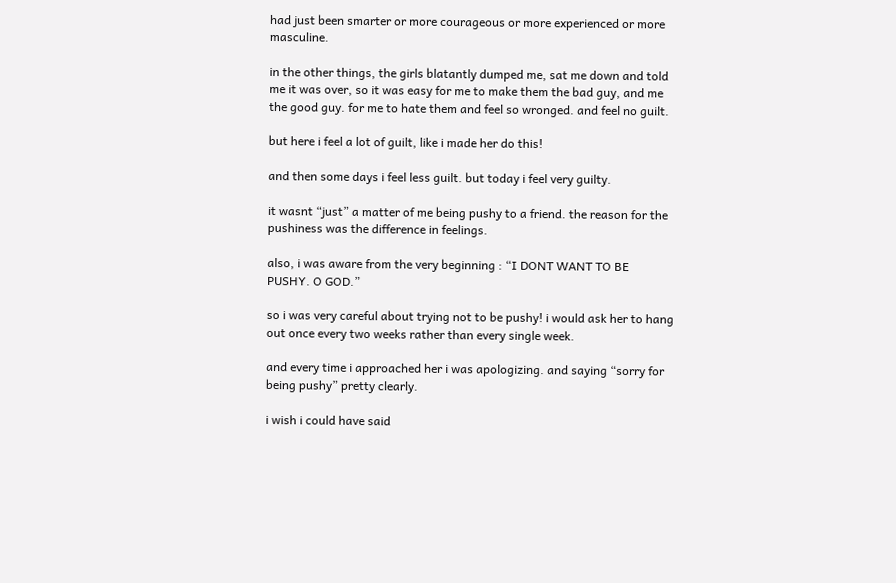had just been smarter or more courageous or more experienced or more masculine.

in the other things, the girls blatantly dumped me, sat me down and told me it was over, so it was easy for me to make them the bad guy, and me the good guy. for me to hate them and feel so wronged. and feel no guilt.

but here i feel a lot of guilt, like i made her do this!

and then some days i feel less guilt. but today i feel very guilty.

it wasnt “just” a matter of me being pushy to a friend. the reason for the pushiness was the difference in feelings.

also, i was aware from the very beginning : “I DONT WANT TO BE PUSHY. O GOD.”

so i was very careful about trying not to be pushy! i would ask her to hang out once every two weeks rather than every single week.

and every time i approached her i was apologizing. and saying “sorry for being pushy” pretty clearly.

i wish i could have said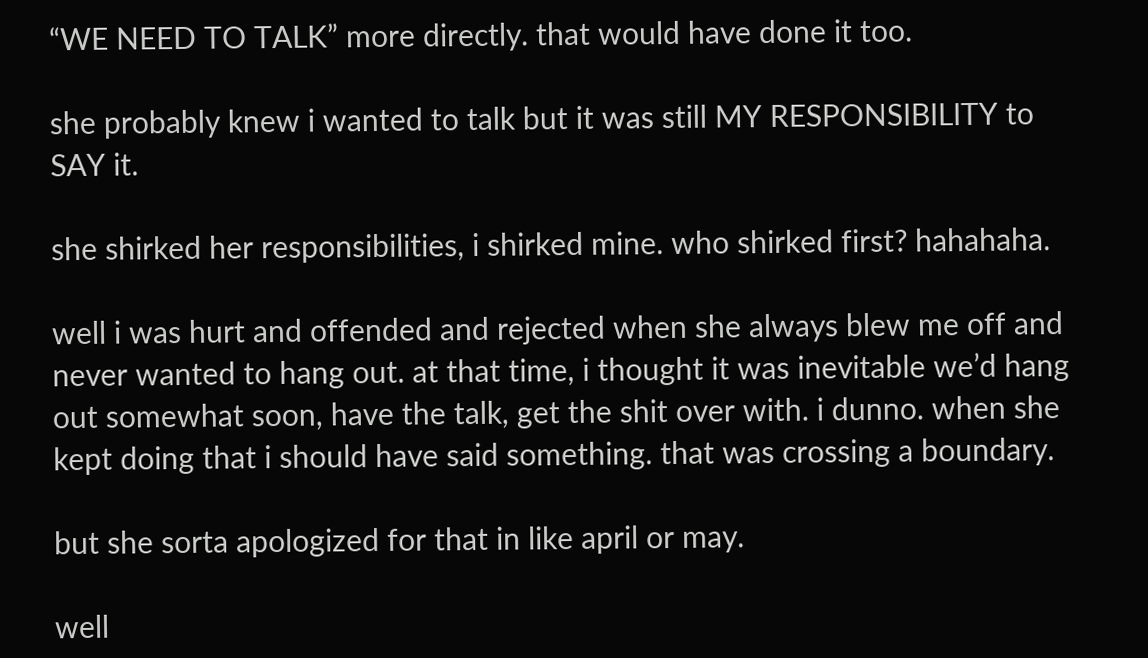“WE NEED TO TALK” more directly. that would have done it too.

she probably knew i wanted to talk but it was still MY RESPONSIBILITY to SAY it.

she shirked her responsibilities, i shirked mine. who shirked first? hahahaha.

well i was hurt and offended and rejected when she always blew me off and never wanted to hang out. at that time, i thought it was inevitable we’d hang out somewhat soon, have the talk, get the shit over with. i dunno. when she kept doing that i should have said something. that was crossing a boundary.

but she sorta apologized for that in like april or may.

well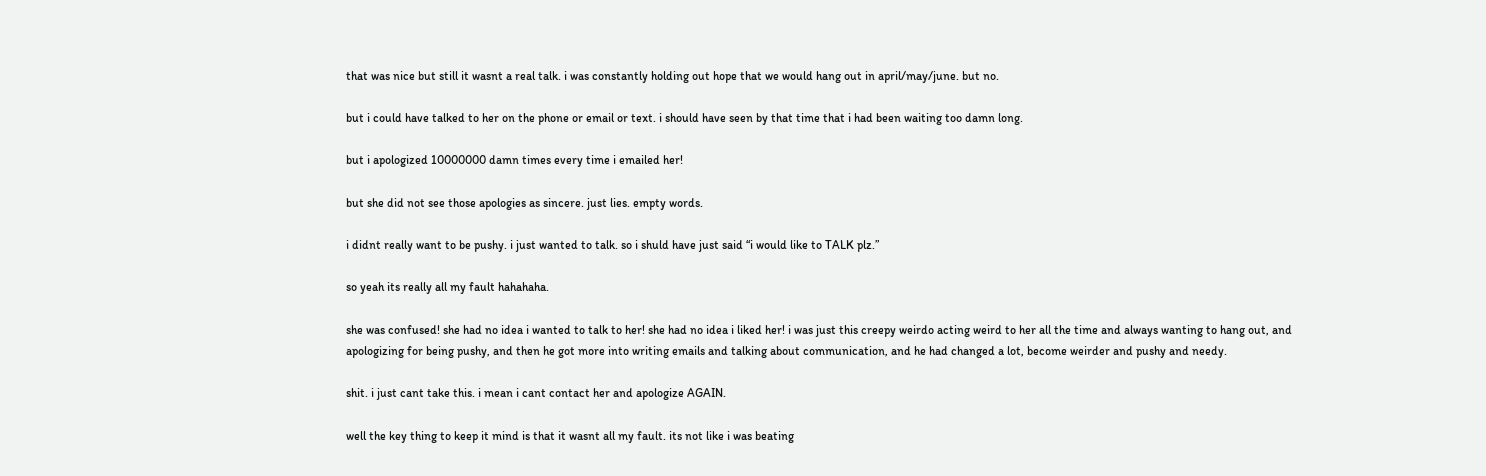that was nice but still it wasnt a real talk. i was constantly holding out hope that we would hang out in april/may/june. but no.

but i could have talked to her on the phone or email or text. i should have seen by that time that i had been waiting too damn long.

but i apologized 10000000 damn times every time i emailed her!

but she did not see those apologies as sincere. just lies. empty words.

i didnt really want to be pushy. i just wanted to talk. so i shuld have just said “i would like to TALK plz.”

so yeah its really all my fault hahahaha.

she was confused! she had no idea i wanted to talk to her! she had no idea i liked her! i was just this creepy weirdo acting weird to her all the time and always wanting to hang out, and apologizing for being pushy, and then he got more into writing emails and talking about communication, and he had changed a lot, become weirder and pushy and needy.

shit. i just cant take this. i mean i cant contact her and apologize AGAIN.

well the key thing to keep it mind is that it wasnt all my fault. its not like i was beating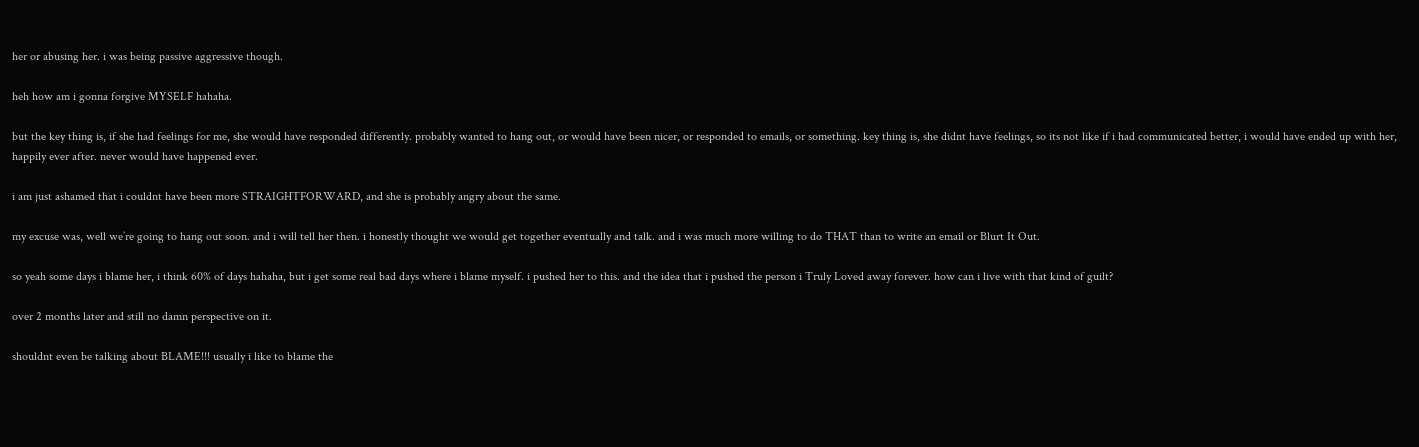her or abusing her. i was being passive aggressive though.

heh how am i gonna forgive MYSELF hahaha.

but the key thing is, if she had feelings for me, she would have responded differently. probably wanted to hang out, or would have been nicer, or responded to emails, or something. key thing is, she didnt have feelings, so its not like if i had communicated better, i would have ended up with her, happily ever after. never would have happened ever.

i am just ashamed that i couldnt have been more STRAIGHTFORWARD, and she is probably angry about the same.

my excuse was, well we’re going to hang out soon. and i will tell her then. i honestly thought we would get together eventually and talk. and i was much more willing to do THAT than to write an email or Blurt It Out.

so yeah some days i blame her, i think 60% of days hahaha, but i get some real bad days where i blame myself. i pushed her to this. and the idea that i pushed the person i Truly Loved away forever. how can i live with that kind of guilt?

over 2 months later and still no damn perspective on it.

shouldnt even be talking about BLAME!!! usually i like to blame the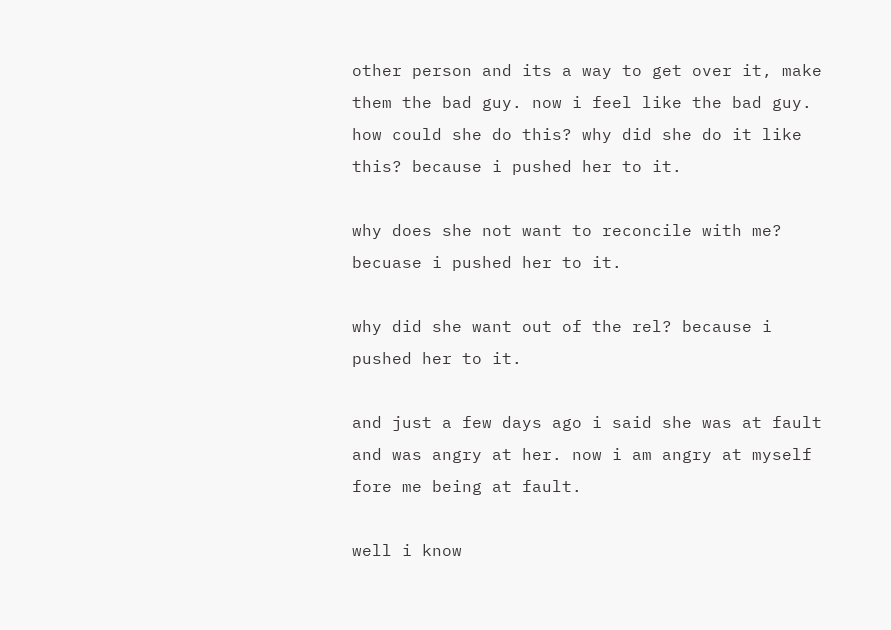other person and its a way to get over it, make them the bad guy. now i feel like the bad guy. how could she do this? why did she do it like this? because i pushed her to it.

why does she not want to reconcile with me? becuase i pushed her to it.

why did she want out of the rel? because i pushed her to it.

and just a few days ago i said she was at fault and was angry at her. now i am angry at myself fore me being at fault.

well i know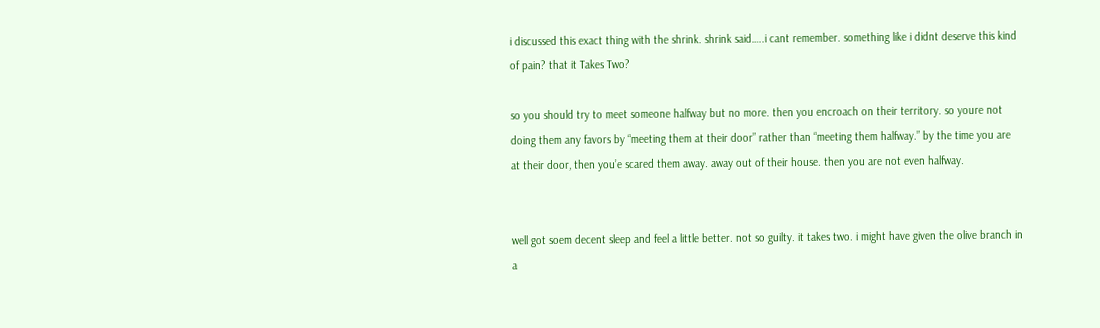i discussed this exact thing with the shrink. shrink said…..i cant remember. something like i didnt deserve this kind of pain? that it Takes Two?

so you should try to meet someone halfway but no more. then you encroach on their territory. so youre not doing them any favors by “meeting them at their door” rather than “meeting them halfway.” by the time you are at their door, then you’e scared them away. away out of their house. then you are not even halfway.


well got soem decent sleep and feel a little better. not so guilty. it takes two. i might have given the olive branch in a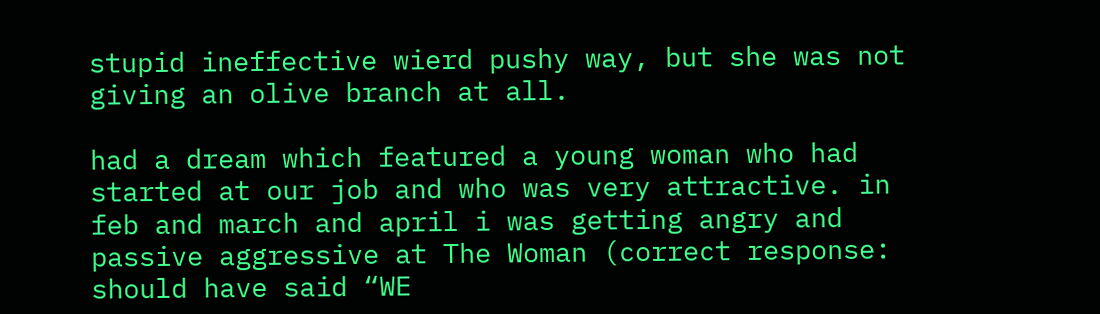stupid ineffective wierd pushy way, but she was not giving an olive branch at all.

had a dream which featured a young woman who had started at our job and who was very attractive. in feb and march and april i was getting angry and passive aggressive at The Woman (correct response: should have said “WE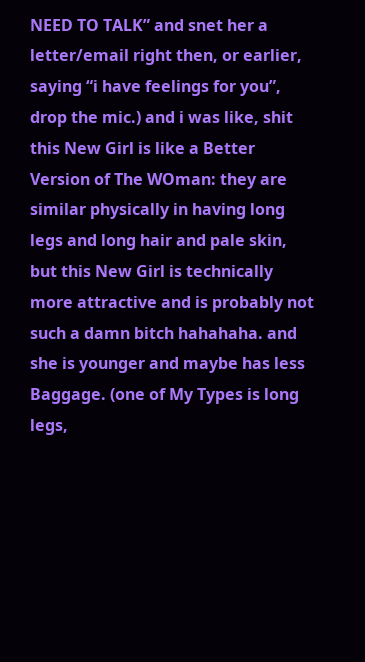NEED TO TALK” and snet her a letter/email right then, or earlier, saying “i have feelings for you”, drop the mic.) and i was like, shit this New Girl is like a Better Version of The WOman: they are similar physically in having long legs and long hair and pale skin, but this New Girl is technically more attractive and is probably not such a damn bitch hahahaha. and she is younger and maybe has less Baggage. (one of My Types is long legs,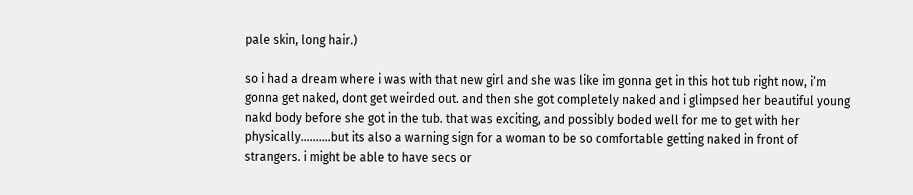pale skin, long hair.)

so i had a dream where i was with that new girl and she was like im gonna get in this hot tub right now, i’m gonna get naked, dont get weirded out. and then she got completely naked and i glimpsed her beautiful young nakd body before she got in the tub. that was exciting, and possibly boded well for me to get with her physically……….but its also a warning sign for a woman to be so comfortable getting naked in front of strangers. i might be able to have secs or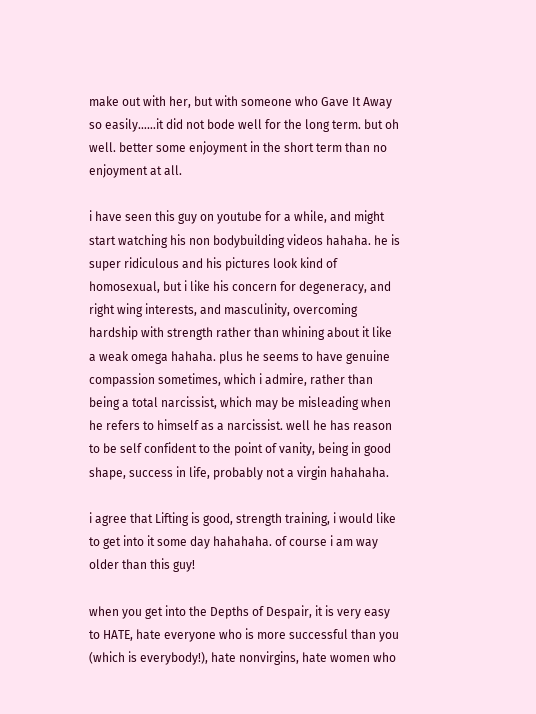make out with her, but with someone who Gave It Away so easily……it did not bode well for the long term. but oh well. better some enjoyment in the short term than no enjoyment at all.

i have seen this guy on youtube for a while, and might start watching his non bodybuilding videos hahaha. he is super ridiculous and his pictures look kind of homosexual, but i like his concern for degeneracy, and right wing interests, and masculinity, overcoming hardship with strength rather than whining about it like a weak omega hahaha. plus he seems to have genuine compassion sometimes, which i admire, rather than being a total narcissist, which may be misleading when he refers to himself as a narcissist. well he has reason to be self confident to the point of vanity, being in good shape, success in life, probably not a virgin hahahaha.

i agree that Lifting is good, strength training, i would like to get into it some day hahahaha. of course i am way older than this guy!

when you get into the Depths of Despair, it is very easy to HATE, hate everyone who is more successful than you (which is everybody!), hate nonvirgins, hate women who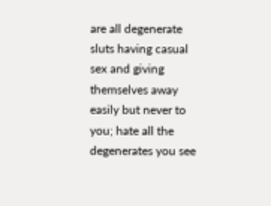are all degenerate sluts having casual sex and giving themselves away easily but never to you; hate all the degenerates you see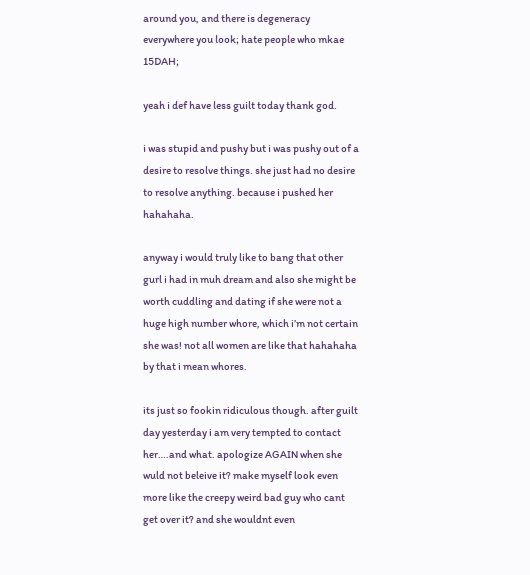around you, and there is degeneracy everywhere you look; hate people who mkae 15DAH;

yeah i def have less guilt today thank god.

i was stupid and pushy but i was pushy out of a desire to resolve things. she just had no desire to resolve anything. because i pushed her hahahaha.

anyway i would truly like to bang that other gurl i had in muh dream and also she might be worth cuddling and dating if she were not a huge high number whore, which i’m not certain she was! not all women are like that hahahaha by that i mean whores.

its just so fookin ridiculous though. after guilt day yesterday i am very tempted to contact her….and what. apologize AGAIN when she wuld not beleive it? make myself look even more like the creepy weird bad guy who cant get over it? and she wouldnt even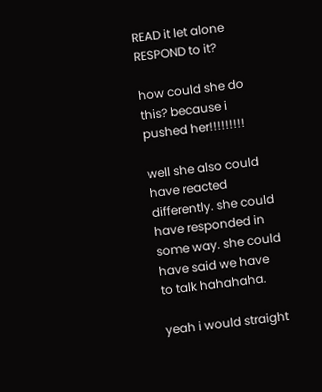READ it let alone RESPOND to it?

how could she do this? because i pushed her!!!!!!!!!

well she also could have reacted differently. she could have responded in some way. she could have said we have to talk hahahaha.

yeah i would straight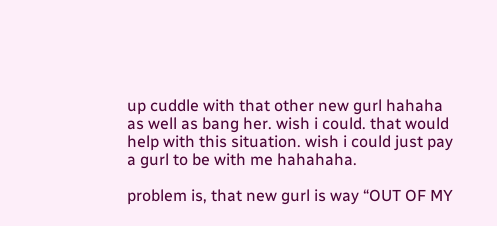up cuddle with that other new gurl hahaha as well as bang her. wish i could. that would help with this situation. wish i could just pay a gurl to be with me hahahaha.

problem is, that new gurl is way “OUT OF MY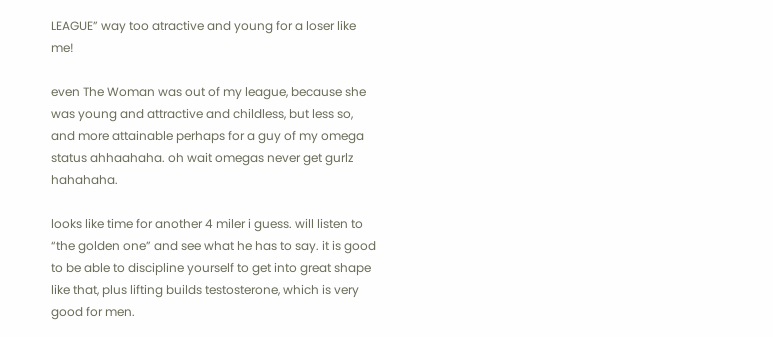LEAGUE” way too atractive and young for a loser like me!

even The Woman was out of my league, because she was young and attractive and childless, but less so, and more attainable perhaps for a guy of my omega status ahhaahaha. oh wait omegas never get gurlz hahahaha.

looks like time for another 4 miler i guess. will listen to “the golden one” and see what he has to say. it is good to be able to discipline yourself to get into great shape like that, plus lifting builds testosterone, which is very good for men.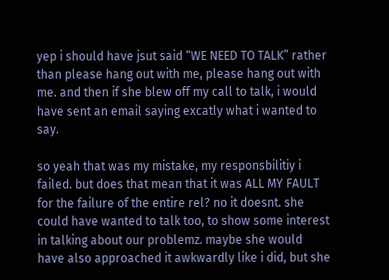yep i should have jsut said “WE NEED TO TALK” rather than please hang out with me, please hang out with me. and then if she blew off my call to talk, i would have sent an email saying excatly what i wanted to say.

so yeah that was my mistake, my responsbilitiy i failed. but does that mean that it was ALL MY FAULT for the failure of the entire rel? no it doesnt. she could have wanted to talk too, to show some interest in talking about our problemz. maybe she would have also approached it awkwardly like i did, but she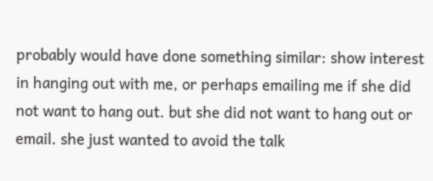probably would have done something similar: show interest in hanging out with me, or perhaps emailing me if she did not want to hang out. but she did not want to hang out or email. she just wanted to avoid the talk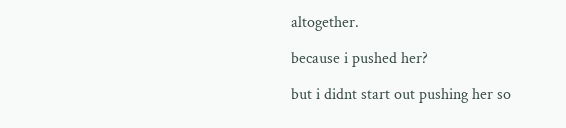altogether.

because i pushed her?

but i didnt start out pushing her so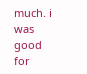much. i was good for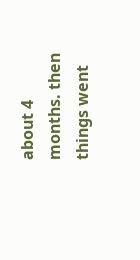about 4 months. then things went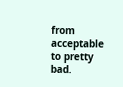from acceptable to pretty bad.